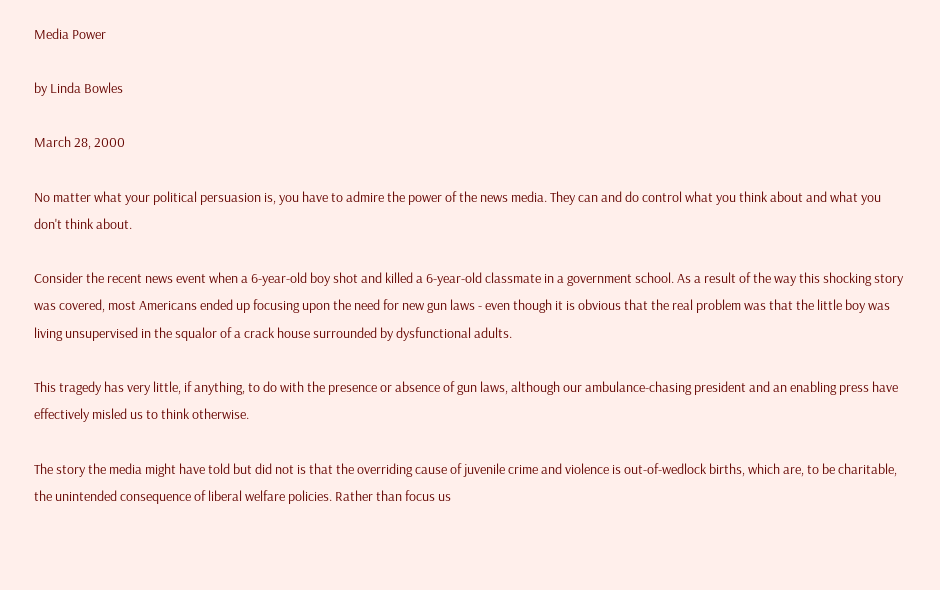Media Power

by Linda Bowles

March 28, 2000

No matter what your political persuasion is, you have to admire the power of the news media. They can and do control what you think about and what you don't think about.

Consider the recent news event when a 6-year-old boy shot and killed a 6-year-old classmate in a government school. As a result of the way this shocking story was covered, most Americans ended up focusing upon the need for new gun laws - even though it is obvious that the real problem was that the little boy was living unsupervised in the squalor of a crack house surrounded by dysfunctional adults.

This tragedy has very little, if anything, to do with the presence or absence of gun laws, although our ambulance-chasing president and an enabling press have effectively misled us to think otherwise.

The story the media might have told but did not is that the overriding cause of juvenile crime and violence is out-of-wedlock births, which are, to be charitable, the unintended consequence of liberal welfare policies. Rather than focus us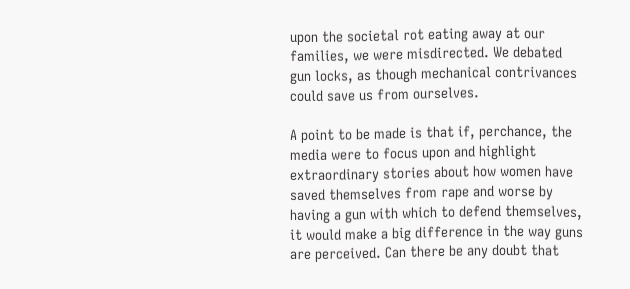upon the societal rot eating away at our families, we were misdirected. We debated gun locks, as though mechanical contrivances could save us from ourselves.

A point to be made is that if, perchance, the media were to focus upon and highlight extraordinary stories about how women have saved themselves from rape and worse by having a gun with which to defend themselves, it would make a big difference in the way guns are perceived. Can there be any doubt that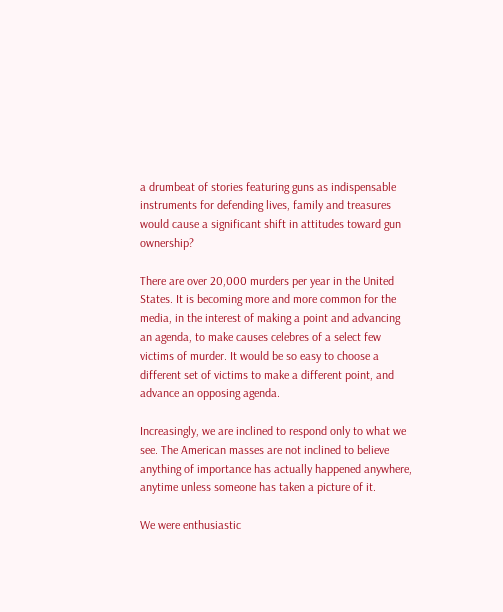a drumbeat of stories featuring guns as indispensable instruments for defending lives, family and treasures would cause a significant shift in attitudes toward gun ownership?

There are over 20,000 murders per year in the United States. It is becoming more and more common for the media, in the interest of making a point and advancing an agenda, to make causes celebres of a select few victims of murder. It would be so easy to choose a different set of victims to make a different point, and advance an opposing agenda.

Increasingly, we are inclined to respond only to what we see. The American masses are not inclined to believe anything of importance has actually happened anywhere, anytime unless someone has taken a picture of it.

We were enthusiastic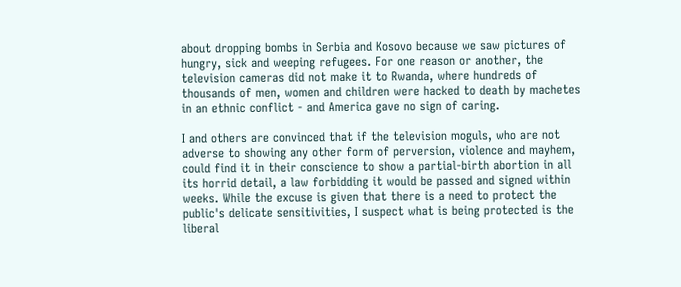about dropping bombs in Serbia and Kosovo because we saw pictures of hungry, sick and weeping refugees. For one reason or another, the television cameras did not make it to Rwanda, where hundreds of thousands of men, women and children were hacked to death by machetes in an ethnic conflict - and America gave no sign of caring.

I and others are convinced that if the television moguls, who are not adverse to showing any other form of perversion, violence and mayhem, could find it in their conscience to show a partial-birth abortion in all its horrid detail, a law forbidding it would be passed and signed within weeks. While the excuse is given that there is a need to protect the public's delicate sensitivities, I suspect what is being protected is the liberal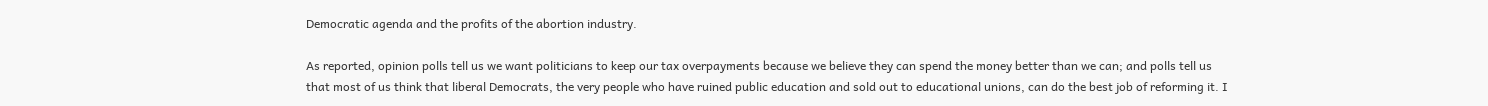Democratic agenda and the profits of the abortion industry.

As reported, opinion polls tell us we want politicians to keep our tax overpayments because we believe they can spend the money better than we can; and polls tell us that most of us think that liberal Democrats, the very people who have ruined public education and sold out to educational unions, can do the best job of reforming it. I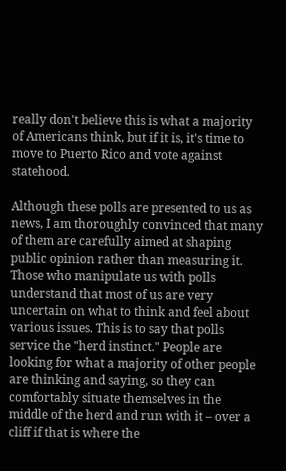really don't believe this is what a majority of Americans think, but if it is, it's time to move to Puerto Rico and vote against statehood.

Although these polls are presented to us as news, I am thoroughly convinced that many of them are carefully aimed at shaping public opinion rather than measuring it. Those who manipulate us with polls understand that most of us are very uncertain on what to think and feel about various issues. This is to say that polls service the "herd instinct." People are looking for what a majority of other people are thinking and saying, so they can comfortably situate themselves in the middle of the herd and run with it – over a cliff if that is where the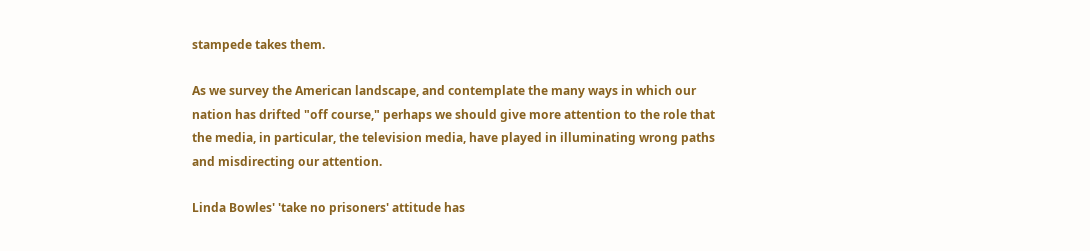stampede takes them.

As we survey the American landscape, and contemplate the many ways in which our nation has drifted "off course," perhaps we should give more attention to the role that the media, in particular, the television media, have played in illuminating wrong paths and misdirecting our attention.

Linda Bowles' 'take no prisoners' attitude has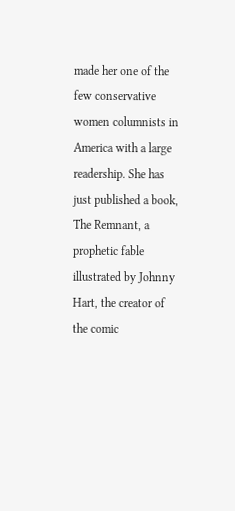made her one of the few conservative women columnists in America with a large readership. She has just published a book, The Remnant, a prophetic fable illustrated by Johnny Hart, the creator of the comic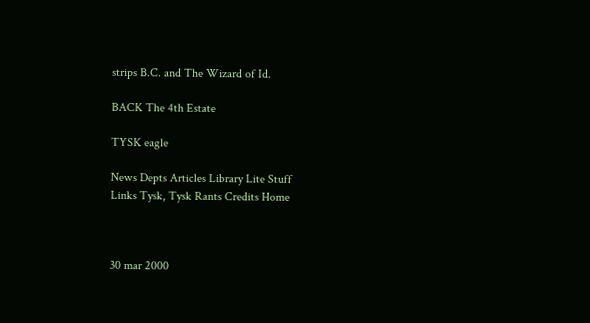strips B.C. and The Wizard of Id.

BACK The 4th Estate

TYSK eagle

News Depts Articles Library Lite Stuff
Links Tysk, Tysk Rants Credits Home



30 mar 2000